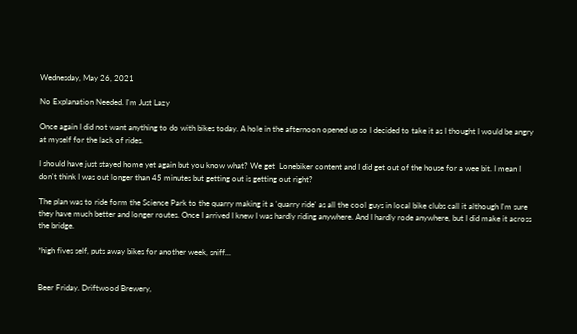Wednesday, May 26, 2021

No Explanation Needed. I'm Just Lazy

Once again I did not want anything to do with bikes today. A hole in the afternoon opened up so I decided to take it as I thought I would be angry at myself for the lack of rides.

I should have just stayed home yet again but you know what? We get  Lonebiker content and I did get out of the house for a wee bit. I mean I don't think I was out longer than 45 minutes but getting out is getting out right?

The plan was to ride form the Science Park to the quarry making it a 'quarry ride' as all the cool guys in local bike clubs call it although I'm sure they have much better and longer routes. Once I arrived I knew I was hardly riding anywhere. And I hardly rode anywhere, but I did make it across the bridge.

*high fives self, puts away bikes for another week, sniff...


Beer Friday. Driftwood Brewery,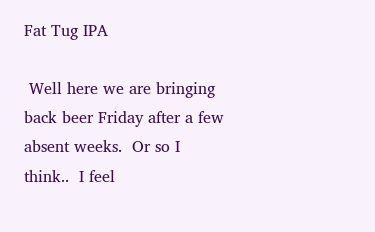Fat Tug IPA

 Well here we are bringing back beer Friday after a few absent weeks.  Or so I think..  I feel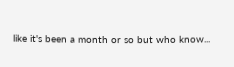like it's been a month or so but who know...